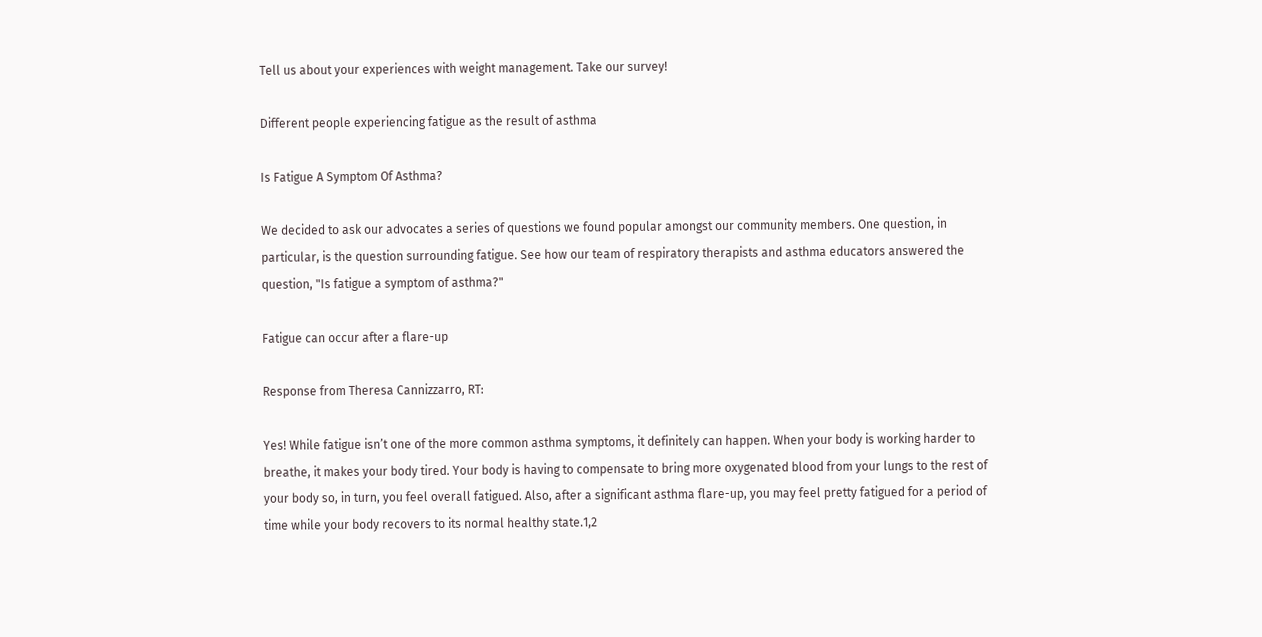Tell us about your experiences with weight management. Take our survey!

Different people experiencing fatigue as the result of asthma

Is Fatigue A Symptom Of Asthma?

We decided to ask our advocates a series of questions we found popular amongst our community members. One question, in particular, is the question surrounding fatigue. See how our team of respiratory therapists and asthma educators answered the question, "Is fatigue a symptom of asthma?"

Fatigue can occur after a flare-up

Response from Theresa Cannizzarro, RT:

Yes! While fatigue isn’t one of the more common asthma symptoms, it definitely can happen. When your body is working harder to breathe, it makes your body tired. Your body is having to compensate to bring more oxygenated blood from your lungs to the rest of your body so, in turn, you feel overall fatigued. Also, after a significant asthma flare-up, you may feel pretty fatigued for a period of time while your body recovers to its normal healthy state.1,2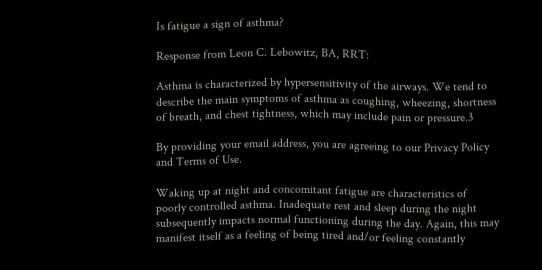Is fatigue a sign of asthma?

Response from Leon C. Lebowitz, BA, RRT:

Asthma is characterized by hypersensitivity of the airways. We tend to describe the main symptoms of asthma as coughing, wheezing, shortness of breath, and chest tightness, which may include pain or pressure.3

By providing your email address, you are agreeing to our Privacy Policy and Terms of Use.

Waking up at night and concomitant fatigue are characteristics of poorly controlled asthma. Inadequate rest and sleep during the night subsequently impacts normal functioning during the day. Again, this may manifest itself as a feeling of being tired and/or feeling constantly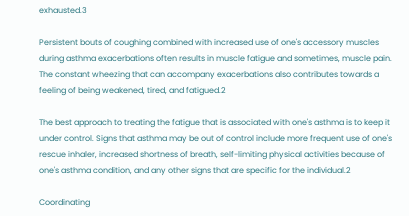exhausted.3

Persistent bouts of coughing combined with increased use of one's accessory muscles during asthma exacerbations often results in muscle fatigue and sometimes, muscle pain. The constant wheezing that can accompany exacerbations also contributes towards a feeling of being weakened, tired, and fatigued.2

The best approach to treating the fatigue that is associated with one's asthma is to keep it under control. Signs that asthma may be out of control include more frequent use of one's rescue inhaler, increased shortness of breath, self-limiting physical activities because of one's asthma condition, and any other signs that are specific for the individual.2

Coordinating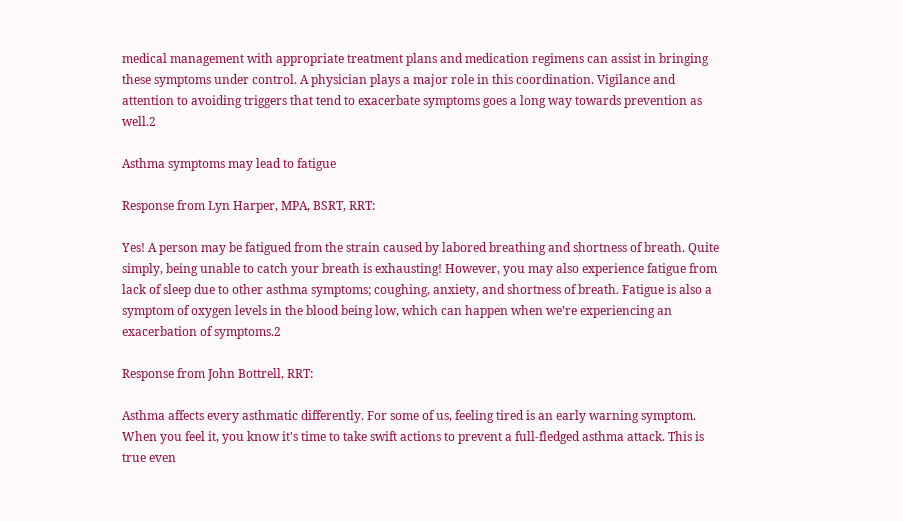medical management with appropriate treatment plans and medication regimens can assist in bringing these symptoms under control. A physician plays a major role in this coordination. Vigilance and attention to avoiding triggers that tend to exacerbate symptoms goes a long way towards prevention as well.2

Asthma symptoms may lead to fatigue

Response from Lyn Harper, MPA, BSRT, RRT:

Yes! A person may be fatigued from the strain caused by labored breathing and shortness of breath. Quite simply, being unable to catch your breath is exhausting! However, you may also experience fatigue from lack of sleep due to other asthma symptoms; coughing, anxiety, and shortness of breath. Fatigue is also a symptom of oxygen levels in the blood being low, which can happen when we’re experiencing an exacerbation of symptoms.2

Response from John Bottrell, RRT:

Asthma affects every asthmatic differently. For some of us, feeling tired is an early warning symptom. When you feel it, you know it's time to take swift actions to prevent a full-fledged asthma attack. This is true even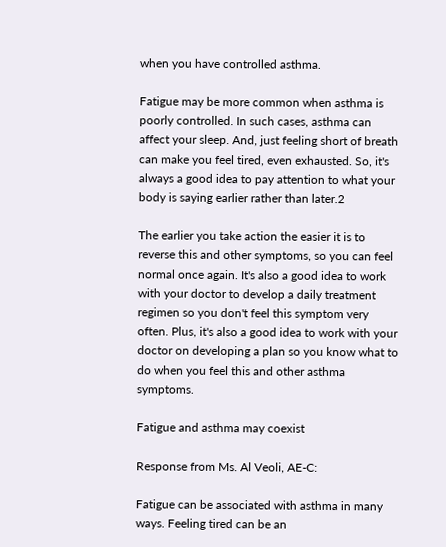when you have controlled asthma.

Fatigue may be more common when asthma is poorly controlled. In such cases, asthma can affect your sleep. And, just feeling short of breath can make you feel tired, even exhausted. So, it's always a good idea to pay attention to what your body is saying earlier rather than later.2

The earlier you take action the easier it is to reverse this and other symptoms, so you can feel normal once again. It's also a good idea to work with your doctor to develop a daily treatment regimen so you don't feel this symptom very often. Plus, it's also a good idea to work with your doctor on developing a plan so you know what to do when you feel this and other asthma symptoms.

Fatigue and asthma may coexist

Response from Ms. Al Veoli, AE-C:

Fatigue can be associated with asthma in many ways. Feeling tired can be an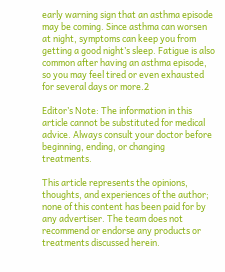early warning sign that an asthma episode may be coming. Since asthma can worsen at night, symptoms can keep you from getting a good night’s sleep. Fatigue is also common after having an asthma episode, so you may feel tired or even exhausted for several days or more.2

Editor’s Note: The information in this article cannot be substituted for medical advice. Always consult your doctor before beginning, ending, or changing treatments.

This article represents the opinions, thoughts, and experiences of the author; none of this content has been paid for by any advertiser. The team does not recommend or endorse any products or treatments discussed herein.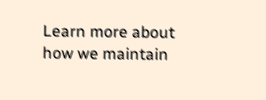Learn more about how we maintain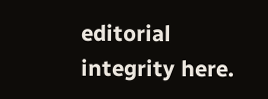editorial integrity here.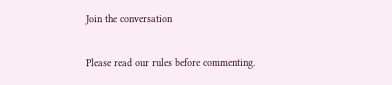Join the conversation

Please read our rules before commenting.